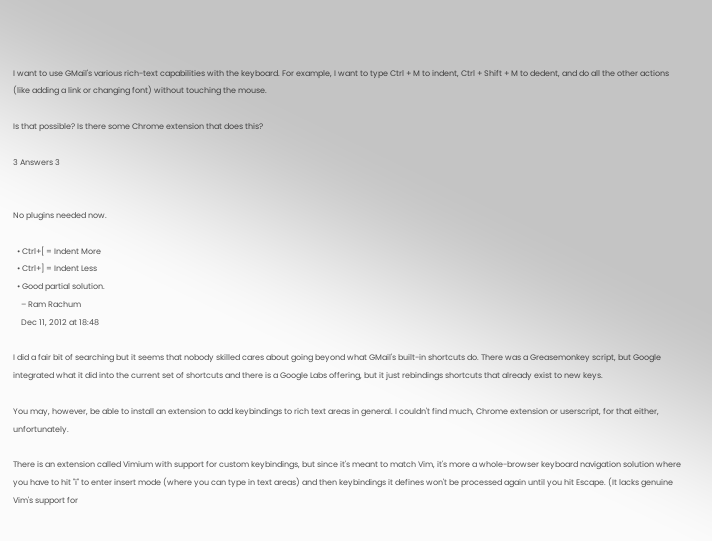I want to use GMail's various rich-text capabilities with the keyboard. For example, I want to type Ctrl + M to indent, Ctrl + Shift + M to dedent, and do all the other actions (like adding a link or changing font) without touching the mouse.

Is that possible? Is there some Chrome extension that does this?

3 Answers 3


No plugins needed now.

  • Ctrl+[ = Indent More
  • Ctrl+] = Indent Less
  • Good partial solution.
    – Ram Rachum
    Dec 11, 2012 at 18:48

I did a fair bit of searching but it seems that nobody skilled cares about going beyond what GMail's built-in shortcuts do. There was a Greasemonkey script, but Google integrated what it did into the current set of shortcuts and there is a Google Labs offering, but it just rebindings shortcuts that already exist to new keys.

You may, however, be able to install an extension to add keybindings to rich text areas in general. I couldn't find much, Chrome extension or userscript, for that either, unfortunately.

There is an extension called Vimium with support for custom keybindings, but since it's meant to match Vim, it's more a whole-browser keyboard navigation solution where you have to hit "i" to enter insert mode (where you can type in text areas) and then keybindings it defines won't be processed again until you hit Escape. (It lacks genuine Vim's support for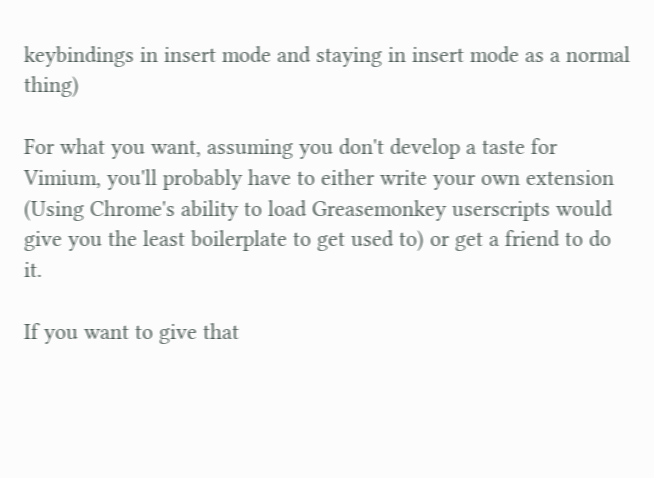keybindings in insert mode and staying in insert mode as a normal thing)

For what you want, assuming you don't develop a taste for Vimium, you'll probably have to either write your own extension (Using Chrome's ability to load Greasemonkey userscripts would give you the least boilerplate to get used to) or get a friend to do it.

If you want to give that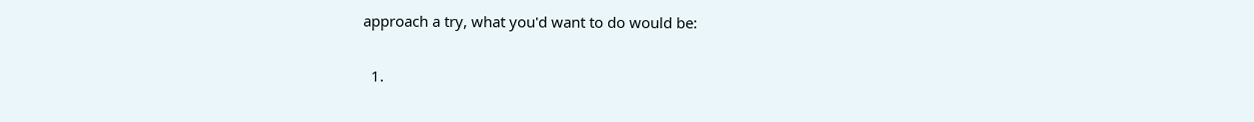approach a try, what you'd want to do would be:

  1.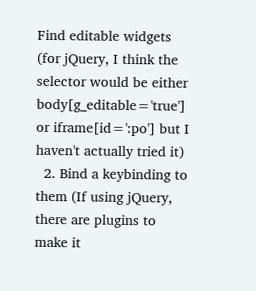Find editable widgets (for jQuery, I think the selector would be either body[g_editable='true'] or iframe[id=':po'] but I haven't actually tried it)
  2. Bind a keybinding to them (If using jQuery, there are plugins to make it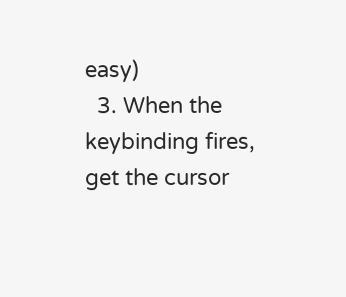easy)
  3. When the keybinding fires, get the cursor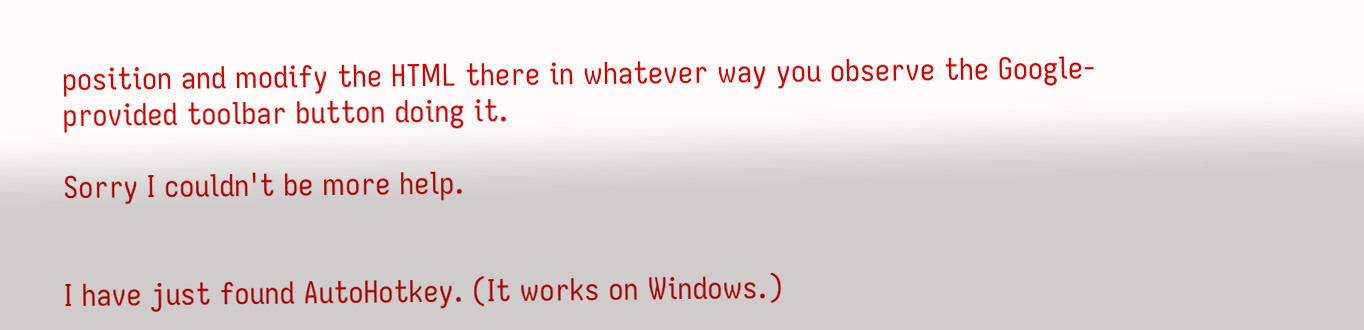position and modify the HTML there in whatever way you observe the Google-provided toolbar button doing it.

Sorry I couldn't be more help.


I have just found AutoHotkey. (It works on Windows.)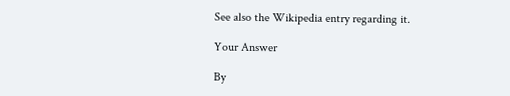See also the Wikipedia entry regarding it.

Your Answer

By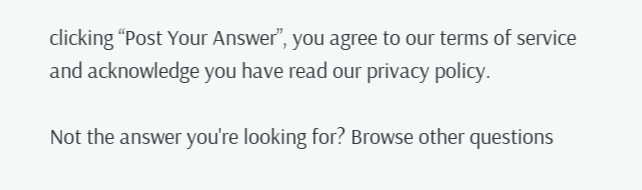clicking “Post Your Answer”, you agree to our terms of service and acknowledge you have read our privacy policy.

Not the answer you're looking for? Browse other questions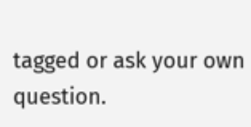tagged or ask your own question.